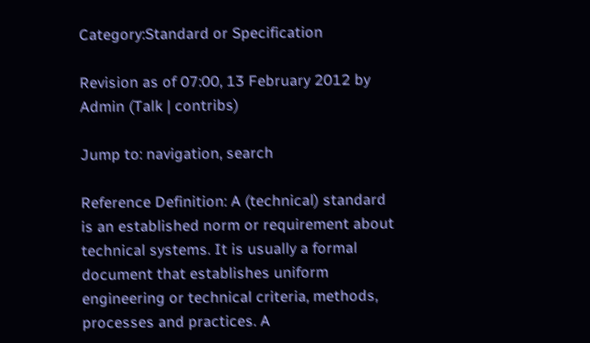Category:Standard or Specification

Revision as of 07:00, 13 February 2012 by Admin (Talk | contribs)

Jump to: navigation, search

Reference Definition: A (technical) standard is an established norm or requirement about technical systems. It is usually a formal document that establishes uniform engineering or technical criteria, methods, processes and practices. A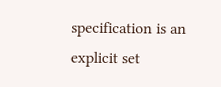specification is an explicit set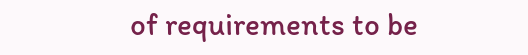of requirements to be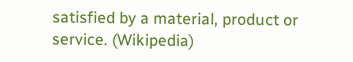satisfied by a material, product or service. (Wikipedia)